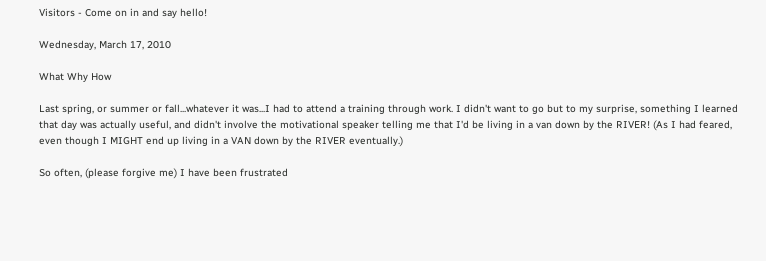Visitors - Come on in and say hello!

Wednesday, March 17, 2010

What Why How

Last spring, or summer or fall...whatever it was...I had to attend a training through work. I didn't want to go but to my surprise, something I learned that day was actually useful, and didn't involve the motivational speaker telling me that I'd be living in a van down by the RIVER! (As I had feared, even though I MIGHT end up living in a VAN down by the RIVER eventually.)

So often, (please forgive me) I have been frustrated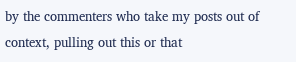by the commenters who take my posts out of context, pulling out this or that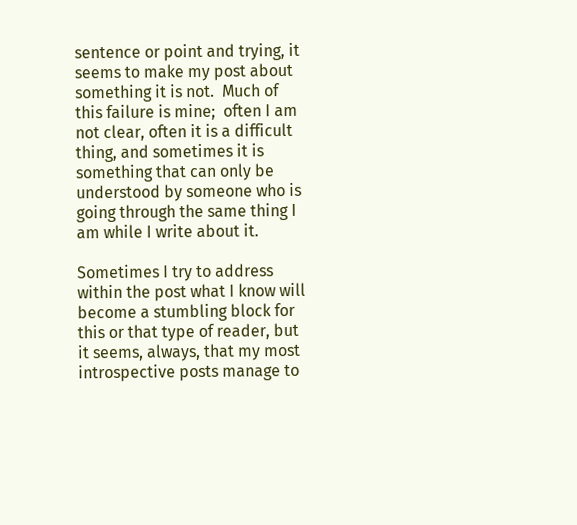sentence or point and trying, it seems to make my post about something it is not.  Much of this failure is mine;  often I am not clear, often it is a difficult thing, and sometimes it is something that can only be understood by someone who is going through the same thing I am while I write about it.

Sometimes I try to address within the post what I know will become a stumbling block for this or that type of reader, but it seems, always, that my most introspective posts manage to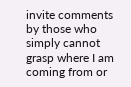invite comments by those who simply cannot grasp where I am coming from or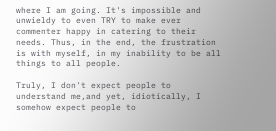where I am going. It's impossible and unwieldy to even TRY to make ever commenter happy in catering to their needs. Thus, in the end, the frustration is with myself, in my inability to be all things to all people.

Truly, I don't expect people to understand me,and yet, idiotically, I somehow expect people to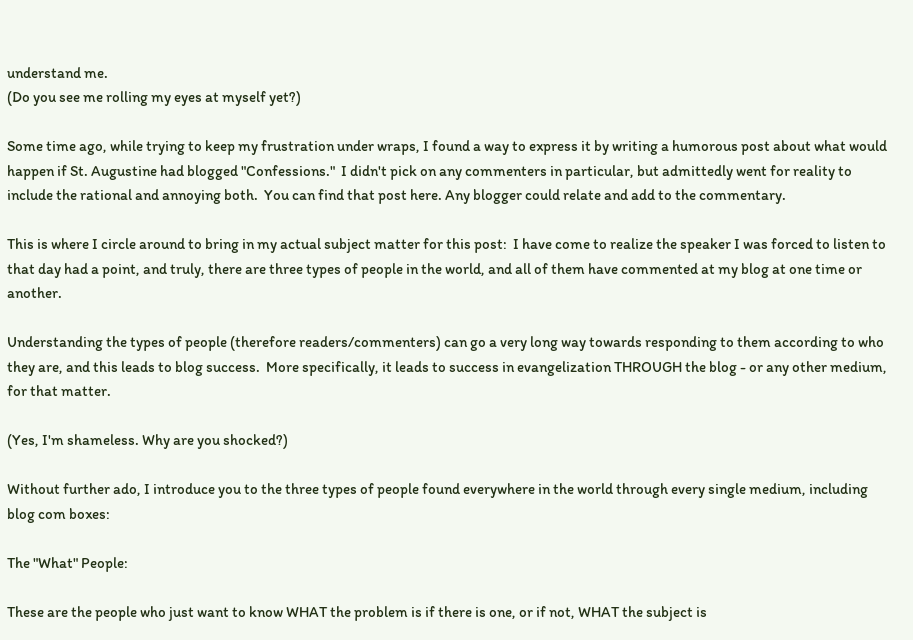understand me.
(Do you see me rolling my eyes at myself yet?)

Some time ago, while trying to keep my frustration under wraps, I found a way to express it by writing a humorous post about what would happen if St. Augustine had blogged "Confessions."  I didn't pick on any commenters in particular, but admittedly went for reality to include the rational and annoying both.  You can find that post here. Any blogger could relate and add to the commentary.

This is where I circle around to bring in my actual subject matter for this post:  I have come to realize the speaker I was forced to listen to that day had a point, and truly, there are three types of people in the world, and all of them have commented at my blog at one time or another.

Understanding the types of people (therefore readers/commenters) can go a very long way towards responding to them according to who they are, and this leads to blog success.  More specifically, it leads to success in evangelization THROUGH the blog - or any other medium, for that matter.

(Yes, I'm shameless. Why are you shocked?)

Without further ado, I introduce you to the three types of people found everywhere in the world through every single medium, including blog com boxes:

The "What" People:

These are the people who just want to know WHAT the problem is if there is one, or if not, WHAT the subject is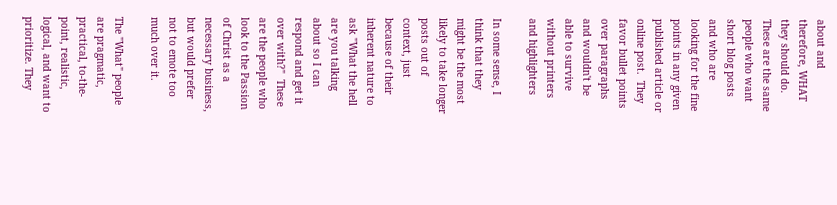about and therefore, WHAT they should do.  These are the same people who want short blog posts and who are looking for the fine points in any given published article or online post.  They favor bullet points over paragraphs and wouldn't be able to survive without printers and highlighters

In some sense, I think that they might be the most likely to take longer posts out of context, just because of their inherent nature to ask "What the hell are you talking about so I can respond and get it over with?"  These are the people who look to the Passion of Christ as a necessary business, but would prefer not to emote too much over it.

The "What" people are pragmatic, practical, to-the-point, realistic, logical, and want to prioritize. They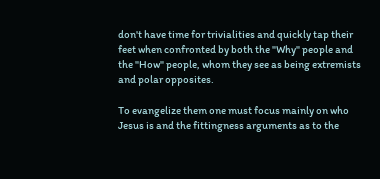don't have time for trivialities and quickly tap their feet when confronted by both the "Why" people and the "How" people, whom they see as being extremists and polar opposites.

To evangelize them one must focus mainly on who Jesus is and the fittingness arguments as to the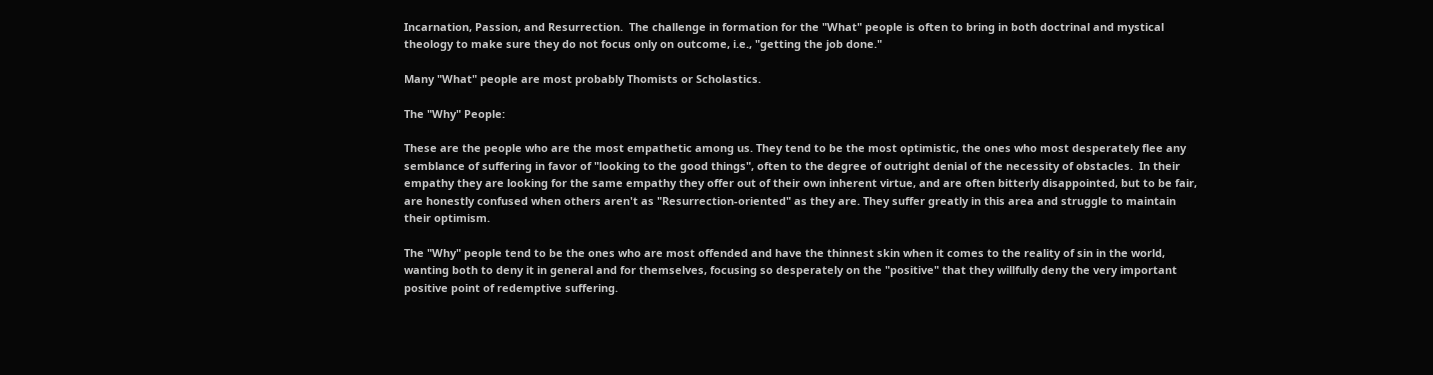Incarnation, Passion, and Resurrection.  The challenge in formation for the "What" people is often to bring in both doctrinal and mystical theology to make sure they do not focus only on outcome, i.e., "getting the job done."

Many "What" people are most probably Thomists or Scholastics.

The "Why" People:

These are the people who are the most empathetic among us. They tend to be the most optimistic, the ones who most desperately flee any semblance of suffering in favor of "looking to the good things", often to the degree of outright denial of the necessity of obstacles.  In their empathy they are looking for the same empathy they offer out of their own inherent virtue, and are often bitterly disappointed, but to be fair, are honestly confused when others aren't as "Resurrection-oriented" as they are. They suffer greatly in this area and struggle to maintain their optimism.

The "Why" people tend to be the ones who are most offended and have the thinnest skin when it comes to the reality of sin in the world, wanting both to deny it in general and for themselves, focusing so desperately on the "positive" that they willfully deny the very important positive point of redemptive suffering.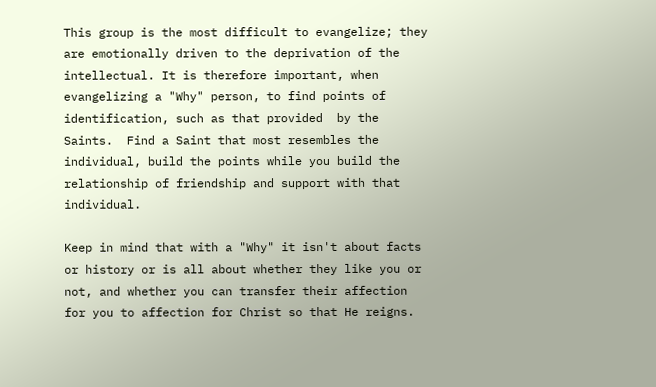This group is the most difficult to evangelize; they are emotionally driven to the deprivation of the intellectual. It is therefore important, when evangelizing a "Why" person, to find points of identification, such as that provided  by the Saints.  Find a Saint that most resembles the individual, build the points while you build the relationship of friendship and support with that individual.

Keep in mind that with a "Why" it isn't about facts or history or is all about whether they like you or not, and whether you can transfer their affection for you to affection for Christ so that He reigns.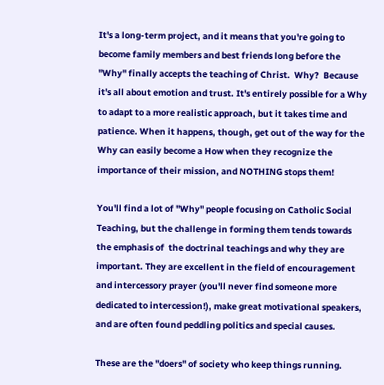It's a long-term project, and it means that you're going to become family members and best friends long before the "Why" finally accepts the teaching of Christ.  Why?  Because it's all about emotion and trust. It's entirely possible for a Why to adapt to a more realistic approach, but it takes time and patience. When it happens, though, get out of the way for the Why can easily become a How when they recognize the importance of their mission, and NOTHING stops them!

You'll find a lot of "Why" people focusing on Catholic Social Teaching, but the challenge in forming them tends towards the emphasis of  the doctrinal teachings and why they are important. They are excellent in the field of encouragement and intercessory prayer (you'll never find someone more dedicated to intercession!), make great motivational speakers, and are often found peddling politics and special causes.

These are the "doers" of society who keep things running.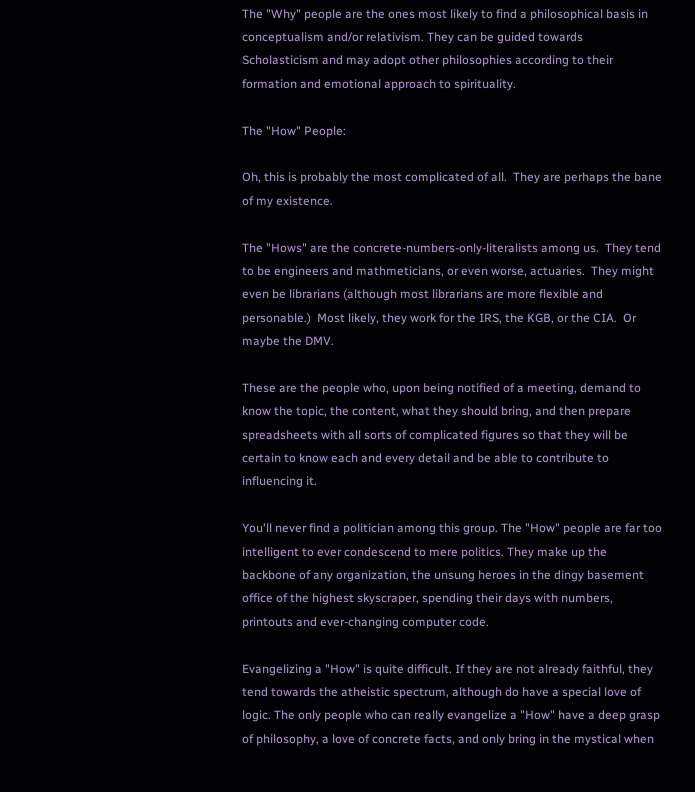The "Why" people are the ones most likely to find a philosophical basis in conceptualism and/or relativism. They can be guided towards Scholasticism and may adopt other philosophies according to their formation and emotional approach to spirituality.

The "How" People:

Oh, this is probably the most complicated of all.  They are perhaps the bane of my existence.

The "Hows" are the concrete-numbers-only-literalists among us.  They tend to be engineers and mathmeticians, or even worse, actuaries.  They might even be librarians (although most librarians are more flexible and personable.)  Most likely, they work for the IRS, the KGB, or the CIA.  Or maybe the DMV.

These are the people who, upon being notified of a meeting, demand to know the topic, the content, what they should bring, and then prepare spreadsheets with all sorts of complicated figures so that they will be certain to know each and every detail and be able to contribute to influencing it.

You'll never find a politician among this group. The "How" people are far too intelligent to ever condescend to mere politics. They make up the backbone of any organization, the unsung heroes in the dingy basement office of the highest skyscraper, spending their days with numbers, printouts and ever-changing computer code.

Evangelizing a "How" is quite difficult. If they are not already faithful, they tend towards the atheistic spectrum, although do have a special love of logic. The only people who can really evangelize a "How" have a deep grasp of philosophy, a love of concrete facts, and only bring in the mystical when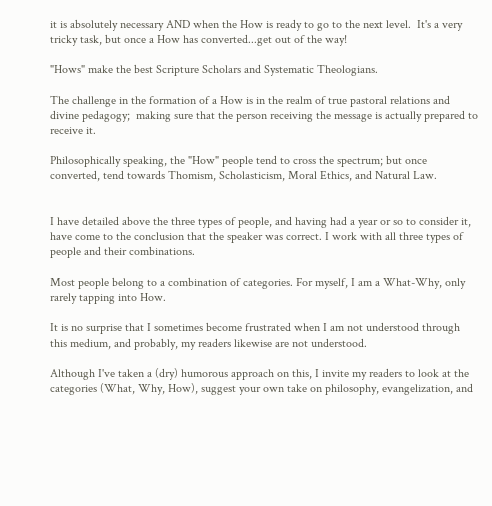it is absolutely necessary AND when the How is ready to go to the next level.  It's a very tricky task, but once a How has converted...get out of the way!

"Hows" make the best Scripture Scholars and Systematic Theologians.

The challenge in the formation of a How is in the realm of true pastoral relations and divine pedagogy;  making sure that the person receiving the message is actually prepared to receive it.

Philosophically speaking, the "How" people tend to cross the spectrum; but once converted, tend towards Thomism, Scholasticism, Moral Ethics, and Natural Law.


I have detailed above the three types of people, and having had a year or so to consider it, have come to the conclusion that the speaker was correct. I work with all three types of people and their combinations.

Most people belong to a combination of categories. For myself, I am a What-Why, only rarely tapping into How.

It is no surprise that I sometimes become frustrated when I am not understood through this medium, and probably, my readers likewise are not understood.

Although I've taken a (dry) humorous approach on this, I invite my readers to look at the categories (What, Why, How), suggest your own take on philosophy, evangelization, and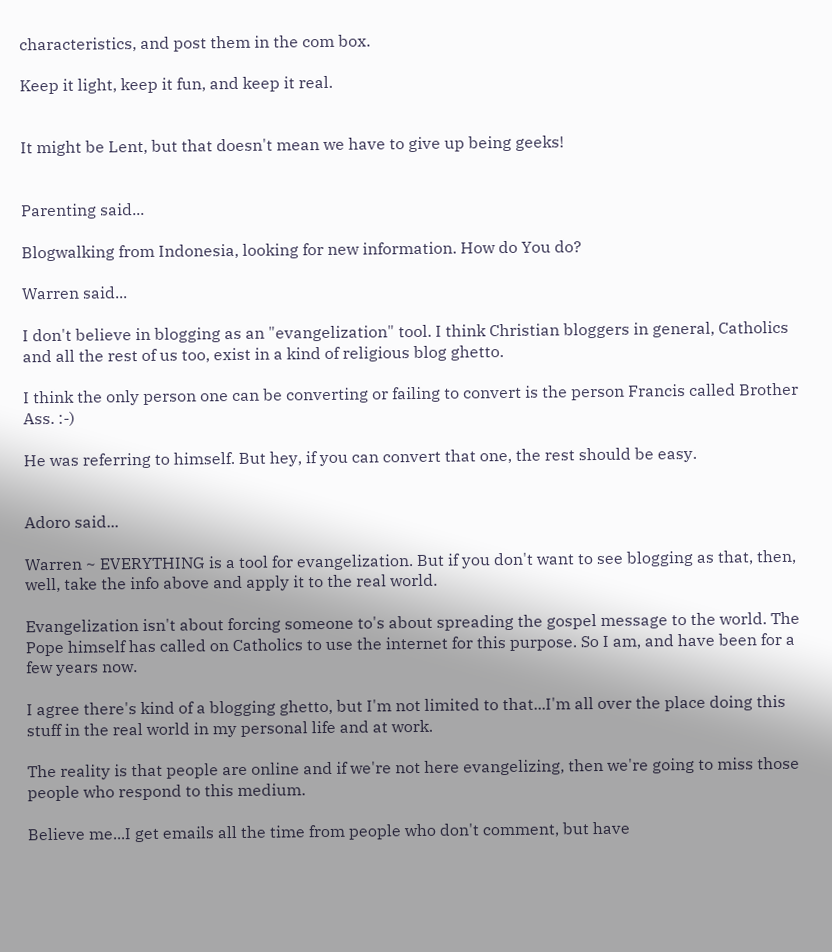characteristics, and post them in the com box.

Keep it light, keep it fun, and keep it real.


It might be Lent, but that doesn't mean we have to give up being geeks!


Parenting said...

Blogwalking from Indonesia, looking for new information. How do You do?

Warren said...

I don't believe in blogging as an "evangelization" tool. I think Christian bloggers in general, Catholics and all the rest of us too, exist in a kind of religious blog ghetto.

I think the only person one can be converting or failing to convert is the person Francis called Brother Ass. :-)

He was referring to himself. But hey, if you can convert that one, the rest should be easy.


Adoro said...

Warren ~ EVERYTHING is a tool for evangelization. But if you don't want to see blogging as that, then, well, take the info above and apply it to the real world.

Evangelization isn't about forcing someone to's about spreading the gospel message to the world. The Pope himself has called on Catholics to use the internet for this purpose. So I am, and have been for a few years now.

I agree there's kind of a blogging ghetto, but I'm not limited to that...I'm all over the place doing this stuff in the real world in my personal life and at work.

The reality is that people are online and if we're not here evangelizing, then we're going to miss those people who respond to this medium.

Believe me...I get emails all the time from people who don't comment, but have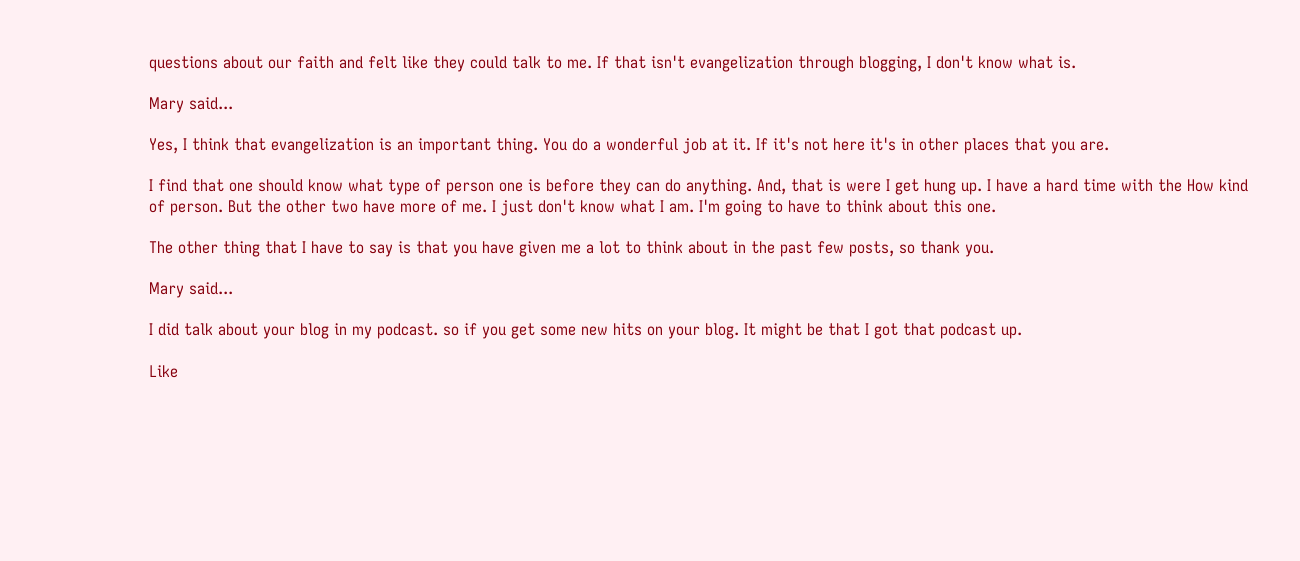questions about our faith and felt like they could talk to me. If that isn't evangelization through blogging, I don't know what is.

Mary said...

Yes, I think that evangelization is an important thing. You do a wonderful job at it. If it's not here it's in other places that you are.

I find that one should know what type of person one is before they can do anything. And, that is were I get hung up. I have a hard time with the How kind of person. But the other two have more of me. I just don't know what I am. I'm going to have to think about this one.

The other thing that I have to say is that you have given me a lot to think about in the past few posts, so thank you.

Mary said...

I did talk about your blog in my podcast. so if you get some new hits on your blog. It might be that I got that podcast up.

Like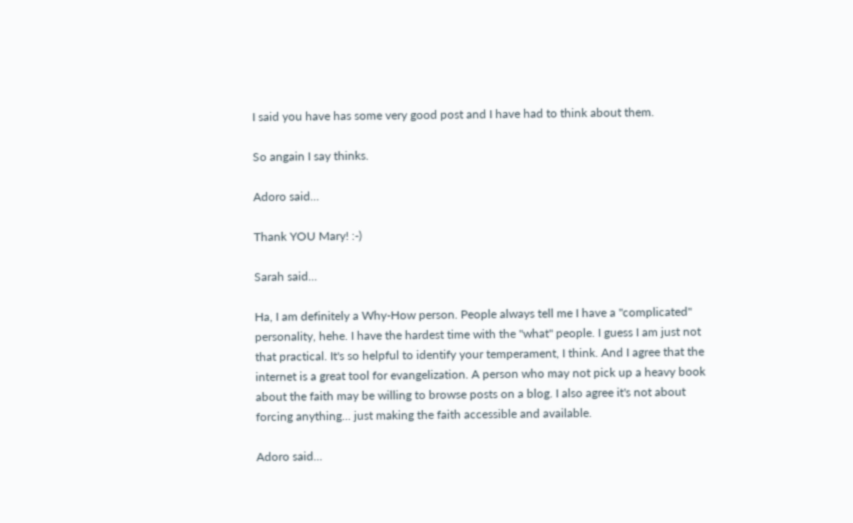I said you have has some very good post and I have had to think about them.

So angain I say thinks.

Adoro said...

Thank YOU Mary! :-)

Sarah said...

Ha, I am definitely a Why-How person. People always tell me I have a "complicated" personality, hehe. I have the hardest time with the "what" people. I guess I am just not that practical. It's so helpful to identify your temperament, I think. And I agree that the internet is a great tool for evangelization. A person who may not pick up a heavy book about the faith may be willing to browse posts on a blog. I also agree it's not about forcing anything... just making the faith accessible and available.

Adoro said...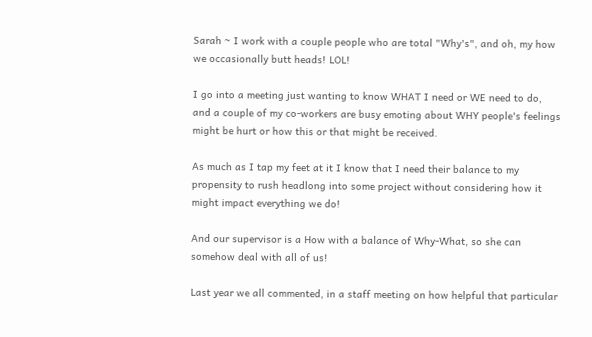Sarah ~ I work with a couple people who are total "Why's", and oh, my how we occasionally butt heads! LOL!

I go into a meeting just wanting to know WHAT I need or WE need to do, and a couple of my co-workers are busy emoting about WHY people's feelings might be hurt or how this or that might be received.

As much as I tap my feet at it I know that I need their balance to my propensity to rush headlong into some project without considering how it might impact everything we do!

And our supervisor is a How with a balance of Why-What, so she can somehow deal with all of us!

Last year we all commented, in a staff meeting on how helpful that particular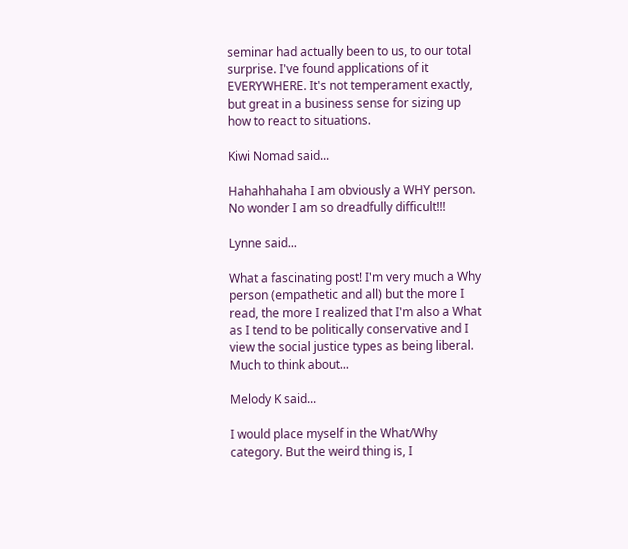seminar had actually been to us, to our total surprise. I've found applications of it EVERYWHERE. It's not temperament exactly, but great in a business sense for sizing up how to react to situations.

Kiwi Nomad said...

Hahahhahaha I am obviously a WHY person. No wonder I am so dreadfully difficult!!!

Lynne said...

What a fascinating post! I'm very much a Why person (empathetic and all) but the more I read, the more I realized that I'm also a What as I tend to be politically conservative and I view the social justice types as being liberal. Much to think about...

Melody K said...

I would place myself in the What/Why category. But the weird thing is, I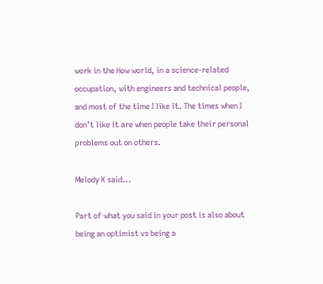work in the How world, in a science-related occupation, with engineers and technical people, and most of the time I like it. The times when I don't like it are when people take their personal problems out on others.

Melody K said...

Part of what you said in your post is also about being an optimist vs being a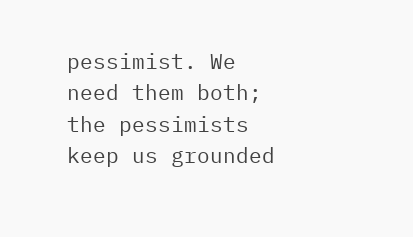pessimist. We need them both; the pessimists keep us grounded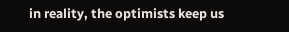in reality, the optimists keep us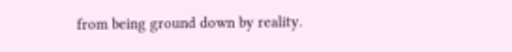from being ground down by reality.